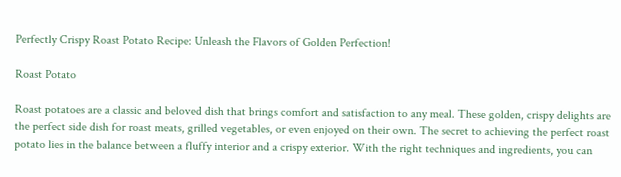Perfectly Crispy Roast Potato Recipe: Unleash the Flavors of Golden Perfection!

Roast Potato

Roast potatoes are a classic and beloved dish that brings comfort and satisfaction to any meal. These golden, crispy delights are the perfect side dish for roast meats, grilled vegetables, or even enjoyed on their own. The secret to achieving the perfect roast potato lies in the balance between a fluffy interior and a crispy exterior. With the right techniques and ingredients, you can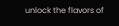unlock the flavors of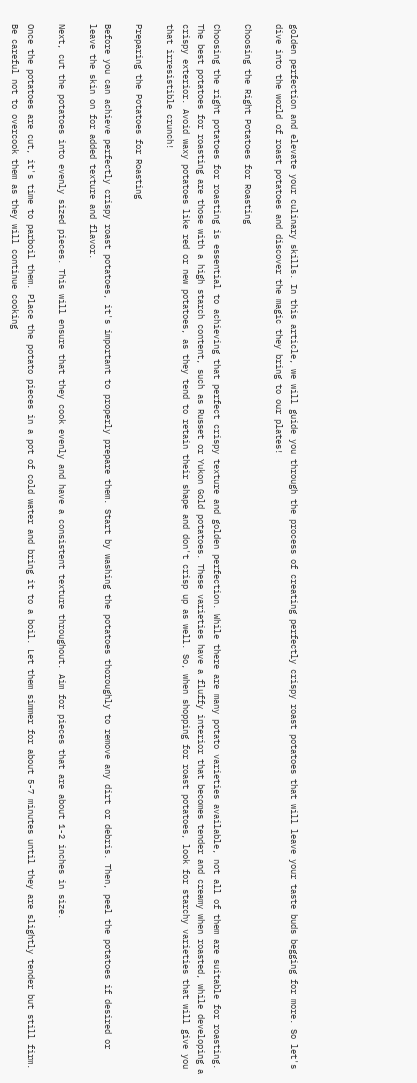golden perfection and elevate your culinary skills. In this article, we will guide you through the process of creating perfectly crispy roast potatoes that will leave your taste buds begging for more. So let's dive into the world of roast potatoes and discover the magic they bring to our plates!

Choosing the Right Potatoes for Roasting

Choosing the right potatoes for roasting is essential to achieving that perfect crispy texture and golden perfection. While there are many potato varieties available, not all of them are suitable for roasting. The best potatoes for roasting are those with a high starch content, such as Russet or Yukon Gold potatoes. These varieties have a fluffy interior that becomes tender and creamy when roasted, while developing a crispy exterior. Avoid waxy potatoes like red or new potatoes, as they tend to retain their shape and don't crisp up as well. So, when shopping for roast potatoes, look for starchy varieties that will give you that irresistible crunch!

Preparing the Potatoes for Roasting

Before you can achieve perfectly crispy roast potatoes, it's important to properly prepare them. Start by washing the potatoes thoroughly to remove any dirt or debris. Then, peel the potatoes if desired or leave the skin on for added texture and flavor.

Next, cut the potatoes into evenly sized pieces. This will ensure that they cook evenly and have a consistent texture throughout. Aim for pieces that are about 1-2 inches in size.

Once the potatoes are cut, it's time to parboil them. Place the potato pieces in a pot of cold water and bring it to a boil. Let them simmer for about 5-7 minutes until they are slightly tender but still firm. Be careful not to overcook them as they will continue cooking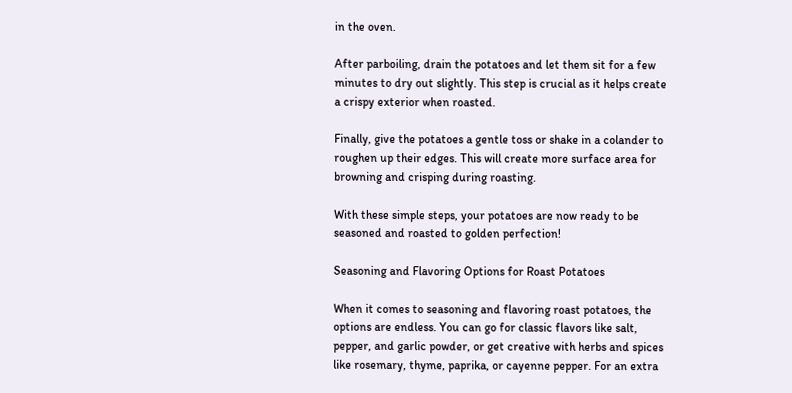in the oven.

After parboiling, drain the potatoes and let them sit for a few minutes to dry out slightly. This step is crucial as it helps create a crispy exterior when roasted.

Finally, give the potatoes a gentle toss or shake in a colander to roughen up their edges. This will create more surface area for browning and crisping during roasting.

With these simple steps, your potatoes are now ready to be seasoned and roasted to golden perfection!

Seasoning and Flavoring Options for Roast Potatoes

When it comes to seasoning and flavoring roast potatoes, the options are endless. You can go for classic flavors like salt, pepper, and garlic powder, or get creative with herbs and spices like rosemary, thyme, paprika, or cayenne pepper. For an extra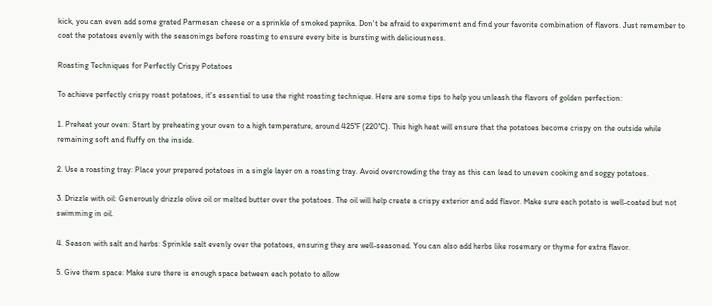kick, you can even add some grated Parmesan cheese or a sprinkle of smoked paprika. Don't be afraid to experiment and find your favorite combination of flavors. Just remember to coat the potatoes evenly with the seasonings before roasting to ensure every bite is bursting with deliciousness.

Roasting Techniques for Perfectly Crispy Potatoes

To achieve perfectly crispy roast potatoes, it's essential to use the right roasting technique. Here are some tips to help you unleash the flavors of golden perfection:

1. Preheat your oven: Start by preheating your oven to a high temperature, around 425°F (220°C). This high heat will ensure that the potatoes become crispy on the outside while remaining soft and fluffy on the inside.

2. Use a roasting tray: Place your prepared potatoes in a single layer on a roasting tray. Avoid overcrowding the tray as this can lead to uneven cooking and soggy potatoes.

3. Drizzle with oil: Generously drizzle olive oil or melted butter over the potatoes. The oil will help create a crispy exterior and add flavor. Make sure each potato is well-coated but not swimming in oil.

4. Season with salt and herbs: Sprinkle salt evenly over the potatoes, ensuring they are well-seasoned. You can also add herbs like rosemary or thyme for extra flavor.

5. Give them space: Make sure there is enough space between each potato to allow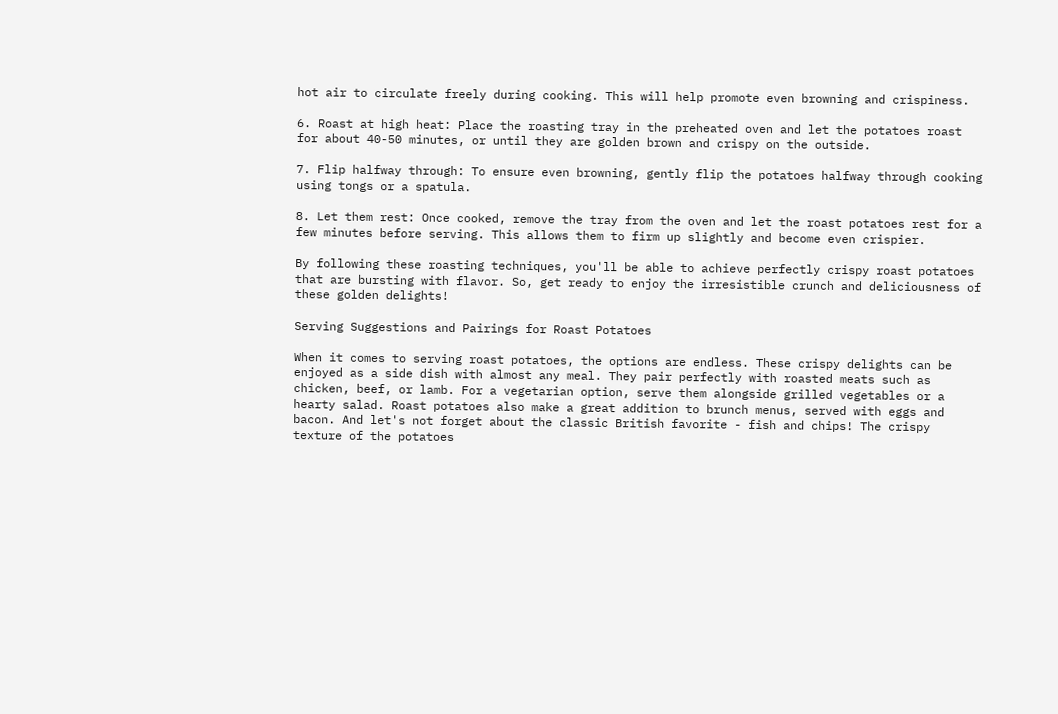hot air to circulate freely during cooking. This will help promote even browning and crispiness.

6. Roast at high heat: Place the roasting tray in the preheated oven and let the potatoes roast for about 40-50 minutes, or until they are golden brown and crispy on the outside.

7. Flip halfway through: To ensure even browning, gently flip the potatoes halfway through cooking using tongs or a spatula.

8. Let them rest: Once cooked, remove the tray from the oven and let the roast potatoes rest for a few minutes before serving. This allows them to firm up slightly and become even crispier.

By following these roasting techniques, you'll be able to achieve perfectly crispy roast potatoes that are bursting with flavor. So, get ready to enjoy the irresistible crunch and deliciousness of these golden delights!

Serving Suggestions and Pairings for Roast Potatoes

When it comes to serving roast potatoes, the options are endless. These crispy delights can be enjoyed as a side dish with almost any meal. They pair perfectly with roasted meats such as chicken, beef, or lamb. For a vegetarian option, serve them alongside grilled vegetables or a hearty salad. Roast potatoes also make a great addition to brunch menus, served with eggs and bacon. And let's not forget about the classic British favorite - fish and chips! The crispy texture of the potatoes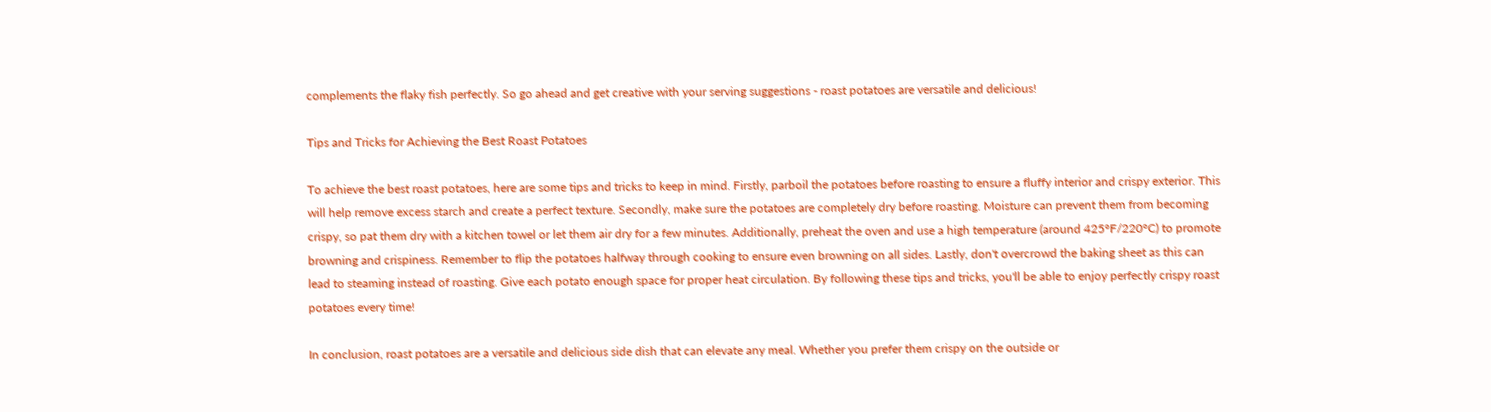complements the flaky fish perfectly. So go ahead and get creative with your serving suggestions - roast potatoes are versatile and delicious!

Tips and Tricks for Achieving the Best Roast Potatoes

To achieve the best roast potatoes, here are some tips and tricks to keep in mind. Firstly, parboil the potatoes before roasting to ensure a fluffy interior and crispy exterior. This will help remove excess starch and create a perfect texture. Secondly, make sure the potatoes are completely dry before roasting. Moisture can prevent them from becoming crispy, so pat them dry with a kitchen towel or let them air dry for a few minutes. Additionally, preheat the oven and use a high temperature (around 425°F/220°C) to promote browning and crispiness. Remember to flip the potatoes halfway through cooking to ensure even browning on all sides. Lastly, don't overcrowd the baking sheet as this can lead to steaming instead of roasting. Give each potato enough space for proper heat circulation. By following these tips and tricks, you'll be able to enjoy perfectly crispy roast potatoes every time!

In conclusion, roast potatoes are a versatile and delicious side dish that can elevate any meal. Whether you prefer them crispy on the outside or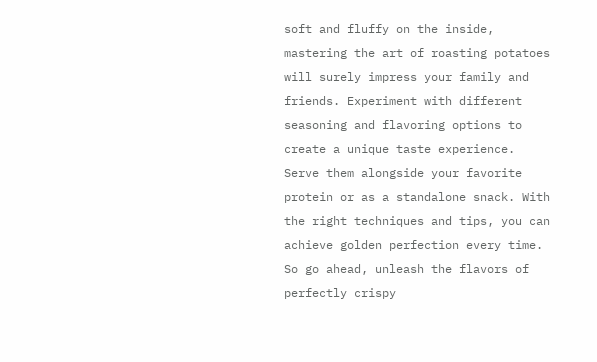soft and fluffy on the inside, mastering the art of roasting potatoes will surely impress your family and friends. Experiment with different seasoning and flavoring options to create a unique taste experience. Serve them alongside your favorite protein or as a standalone snack. With the right techniques and tips, you can achieve golden perfection every time. So go ahead, unleash the flavors of perfectly crispy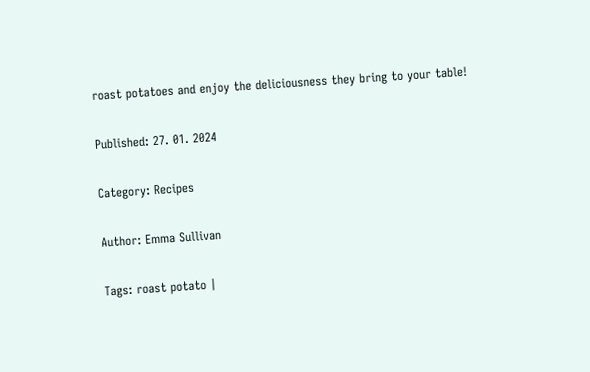roast potatoes and enjoy the deliciousness they bring to your table!

Published: 27. 01. 2024

Category: Recipes

Author: Emma Sullivan

Tags: roast potato |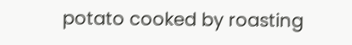potato cooked by roasting